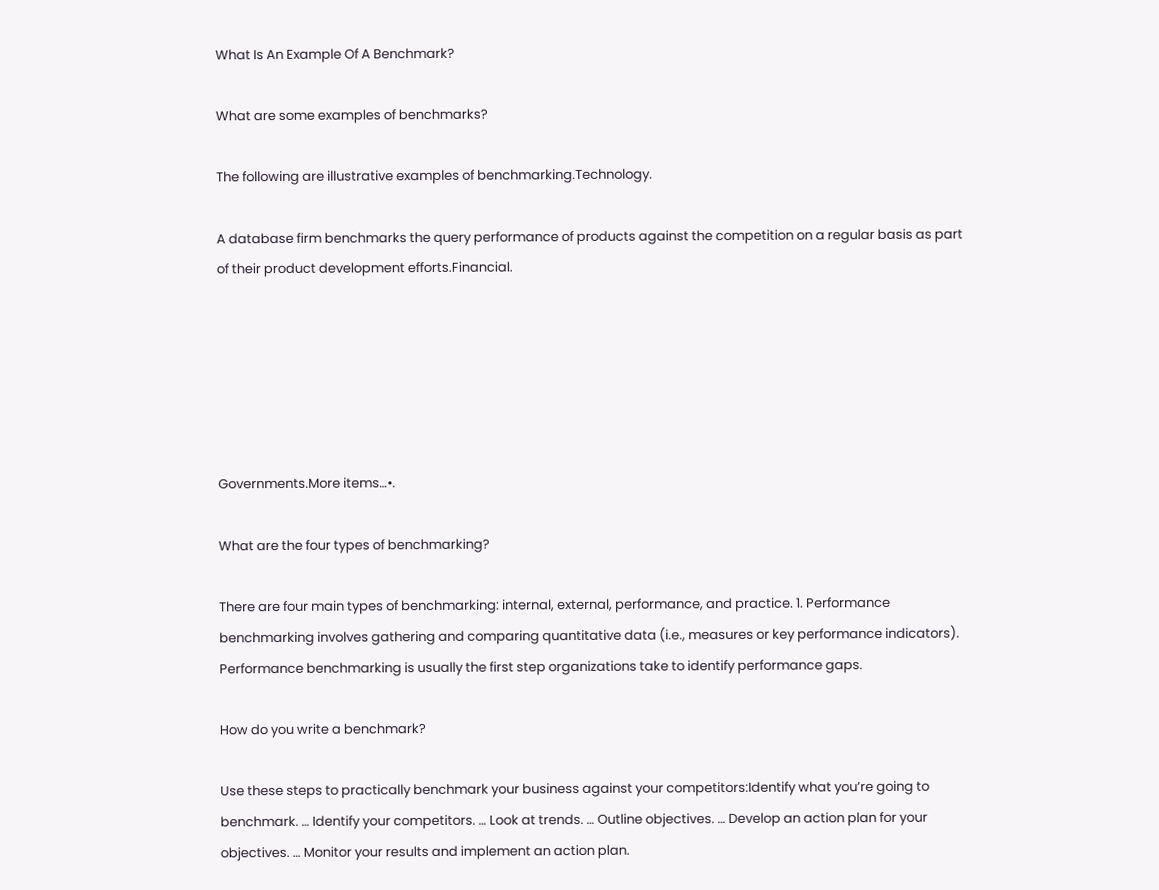What Is An Example Of A Benchmark?

What are some examples of benchmarks?

The following are illustrative examples of benchmarking.Technology.

A database firm benchmarks the query performance of products against the competition on a regular basis as part of their product development efforts.Financial.






Governments.More items…•.

What are the four types of benchmarking?

There are four main types of benchmarking: internal, external, performance, and practice. 1. Performance benchmarking involves gathering and comparing quantitative data (i.e., measures or key performance indicators). Performance benchmarking is usually the first step organizations take to identify performance gaps.

How do you write a benchmark?

Use these steps to practically benchmark your business against your competitors:Identify what you’re going to benchmark. … Identify your competitors. … Look at trends. … Outline objectives. … Develop an action plan for your objectives. … Monitor your results and implement an action plan.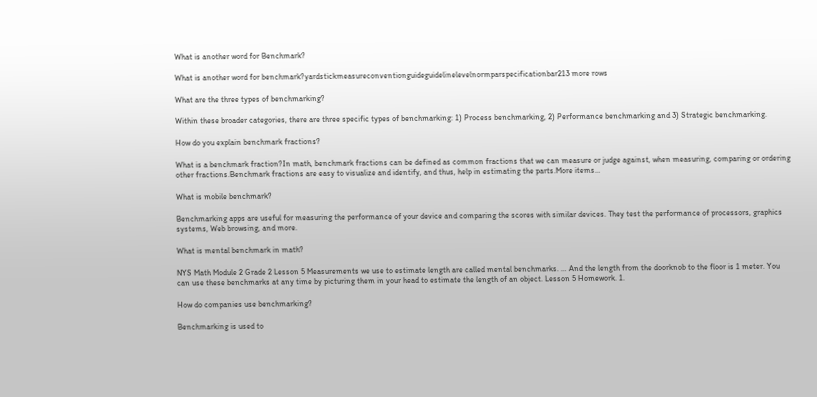What is another word for Benchmark?

What is another word for benchmark?yardstickmeasureconventionguideguidelinelevelnormparspecificationbar213 more rows

What are the three types of benchmarking?

Within these broader categories, there are three specific types of benchmarking: 1) Process benchmarking, 2) Performance benchmarking and 3) Strategic benchmarking.

How do you explain benchmark fractions?

What is a benchmark fraction?In math, benchmark fractions can be defined as common fractions that we can measure or judge against, when measuring, comparing or ordering other fractions.Benchmark fractions are easy to visualize and identify, and thus, help in estimating the parts.More items…

What is mobile benchmark?

Benchmarking apps are useful for measuring the performance of your device and comparing the scores with similar devices. They test the performance of processors, graphics systems, Web browsing, and more.

What is mental benchmark in math?

NYS Math Module 2 Grade 2 Lesson 5 Measurements we use to estimate length are called mental benchmarks. … And the length from the doorknob to the floor is 1 meter. You can use these benchmarks at any time by picturing them in your head to estimate the length of an object. Lesson 5 Homework. 1.

How do companies use benchmarking?

Benchmarking is used to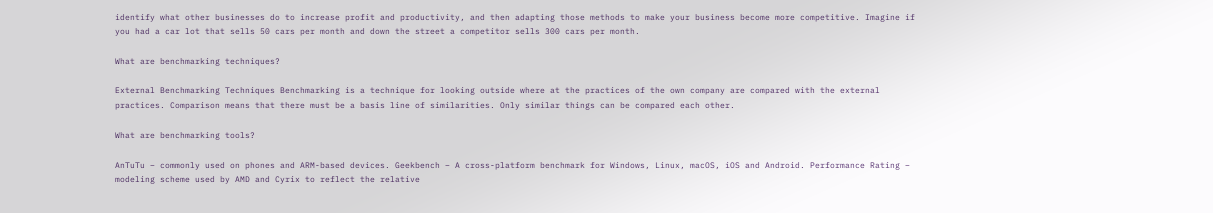identify what other businesses do to increase profit and productivity, and then adapting those methods to make your business become more competitive. Imagine if you had a car lot that sells 50 cars per month and down the street a competitor sells 300 cars per month.

What are benchmarking techniques?

External Benchmarking Techniques Benchmarking is a technique for looking outside where at the practices of the own company are compared with the external practices. Comparison means that there must be a basis line of similarities. Only similar things can be compared each other.

What are benchmarking tools?

AnTuTu – commonly used on phones and ARM-based devices. Geekbench – A cross-platform benchmark for Windows, Linux, macOS, iOS and Android. Performance Rating – modeling scheme used by AMD and Cyrix to reflect the relative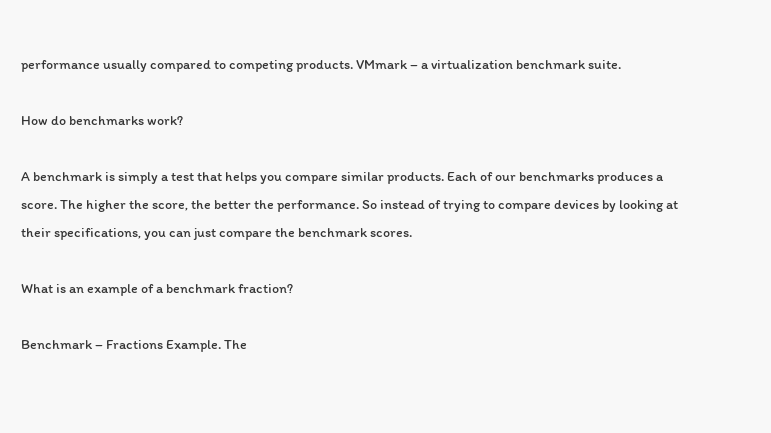performance usually compared to competing products. VMmark – a virtualization benchmark suite.

How do benchmarks work?

A benchmark is simply a test that helps you compare similar products. Each of our benchmarks produces a score. The higher the score, the better the performance. So instead of trying to compare devices by looking at their specifications, you can just compare the benchmark scores.

What is an example of a benchmark fraction?

Benchmark – Fractions Example. The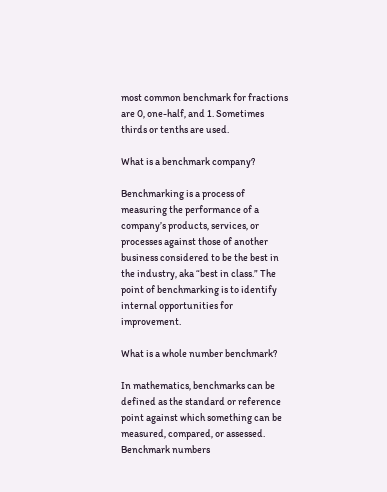most common benchmark for fractions are 0, one-half, and 1. Sometimes thirds or tenths are used.

What is a benchmark company?

Benchmarking is a process of measuring the performance of a company’s products, services, or processes against those of another business considered to be the best in the industry, aka “best in class.” The point of benchmarking is to identify internal opportunities for improvement.

What is a whole number benchmark?

In mathematics, benchmarks can be defined as the standard or reference point against which something can be measured, compared, or assessed. Benchmark numbers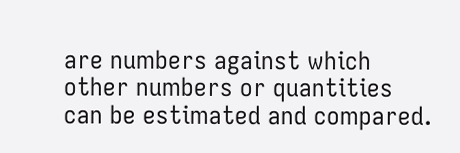are numbers against which other numbers or quantities can be estimated and compared.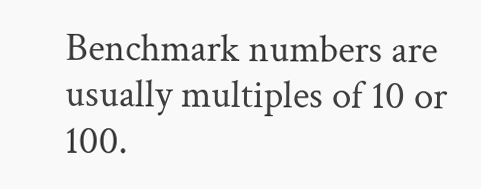Benchmark numbers are usually multiples of 10 or 100.